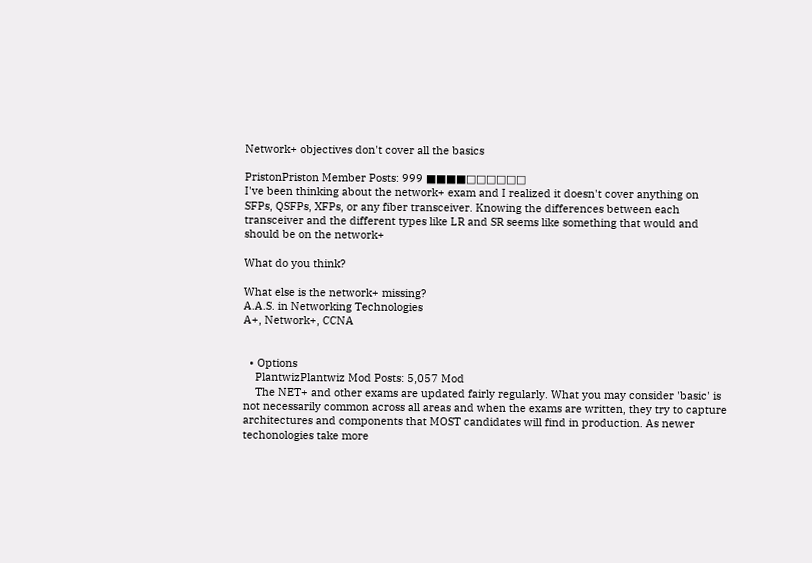Network+ objectives don't cover all the basics

PristonPriston Member Posts: 999 ■■■■□□□□□□
I've been thinking about the network+ exam and I realized it doesn't cover anything on SFPs, QSFPs, XFPs, or any fiber transceiver. Knowing the differences between each transceiver and the different types like LR and SR seems like something that would and should be on the network+

What do you think?

What else is the network+ missing?
A.A.S. in Networking Technologies
A+, Network+, CCNA


  • Options
    PlantwizPlantwiz Mod Posts: 5,057 Mod
    The NET+ and other exams are updated fairly regularly. What you may consider 'basic' is not necessarily common across all areas and when the exams are written, they try to capture architectures and components that MOST candidates will find in production. As newer techonologies take more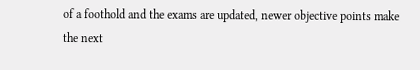of a foothold and the exams are updated, newer objective points make the next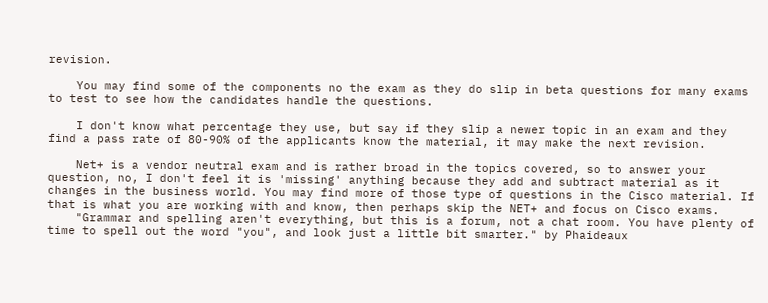revision.

    You may find some of the components no the exam as they do slip in beta questions for many exams to test to see how the candidates handle the questions.

    I don't know what percentage they use, but say if they slip a newer topic in an exam and they find a pass rate of 80-90% of the applicants know the material, it may make the next revision.

    Net+ is a vendor neutral exam and is rather broad in the topics covered, so to answer your question, no, I don't feel it is 'missing' anything because they add and subtract material as it changes in the business world. You may find more of those type of questions in the Cisco material. If that is what you are working with and know, then perhaps skip the NET+ and focus on Cisco exams.
    "Grammar and spelling aren't everything, but this is a forum, not a chat room. You have plenty of time to spell out the word "you", and look just a little bit smarter." by Phaideaux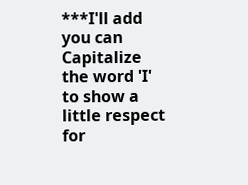***I'll add you can Capitalize the word 'I' to show a little respect for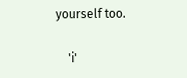yourself too.

    'i'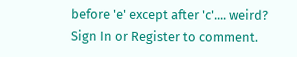before 'e' except after 'c'.... weird?
Sign In or Register to comment.